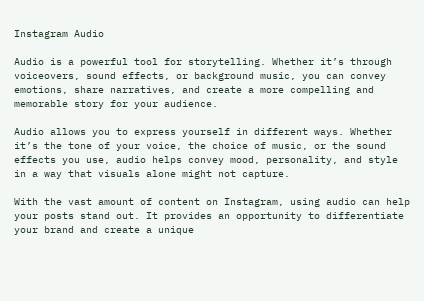Instagram Audio

Audio is a powerful tool for storytelling. Whether it’s through voiceovers, sound effects, or background music, you can convey emotions, share narratives, and create a more compelling and memorable story for your audience.

Audio allows you to express yourself in different ways. Whether it’s the tone of your voice, the choice of music, or the sound effects you use, audio helps convey mood, personality, and style in a way that visuals alone might not capture.

With the vast amount of content on Instagram, using audio can help your posts stand out. It provides an opportunity to differentiate your brand and create a unique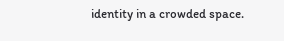identity in a crowded space.